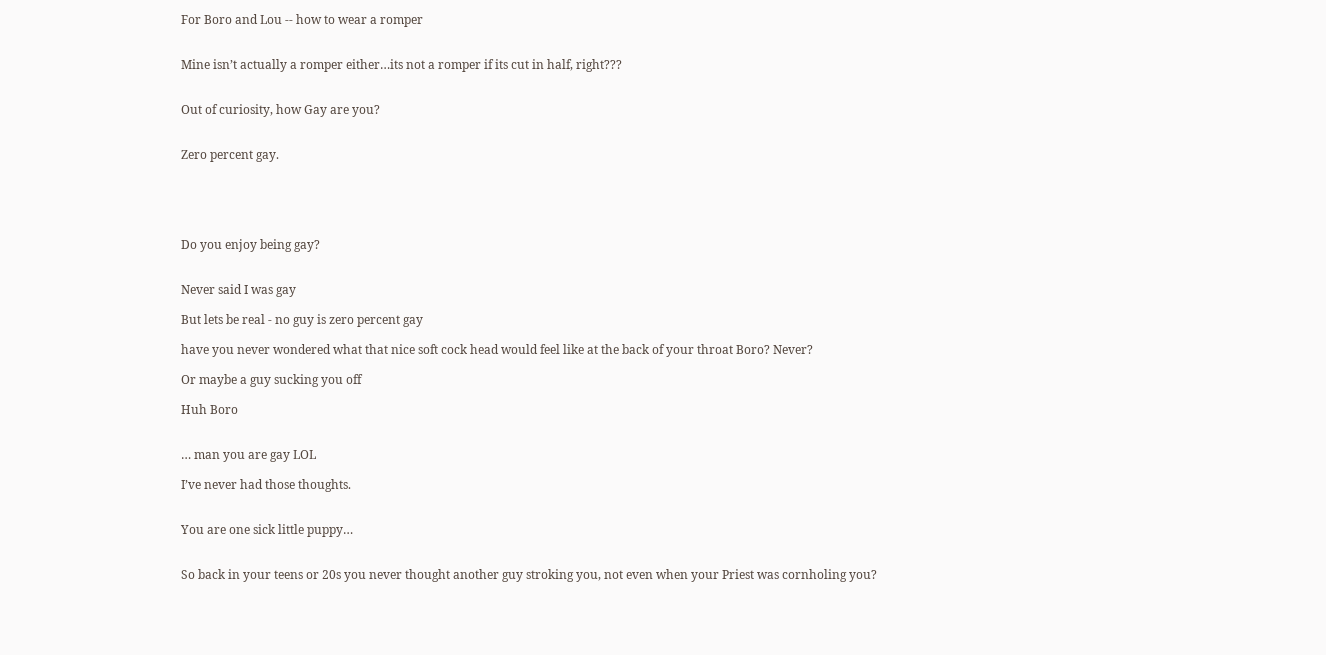For Boro and Lou -- how to wear a romper


Mine isn’t actually a romper either…its not a romper if its cut in half, right???


Out of curiosity, how Gay are you?


Zero percent gay.





Do you enjoy being gay?


Never said I was gay

But lets be real - no guy is zero percent gay

have you never wondered what that nice soft cock head would feel like at the back of your throat Boro? Never?

Or maybe a guy sucking you off

Huh Boro


… man you are gay LOL

I’ve never had those thoughts.


You are one sick little puppy…


So back in your teens or 20s you never thought another guy stroking you, not even when your Priest was cornholing you?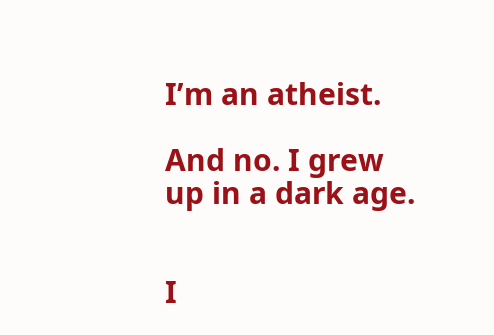I’m an atheist.

And no. I grew up in a dark age.


I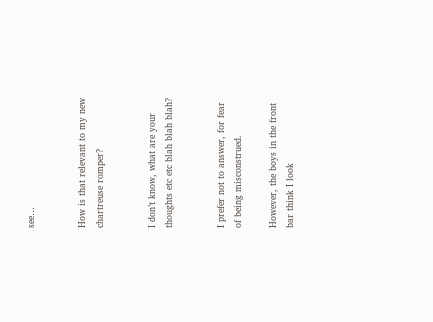see…


How is that relevant to my new chartreuse romper?


I don’t know, what are your thoughts etc etc blah blah blah?


I prefer not to answer, for fear of being misconstrued.

However, the boys in the front bar think I look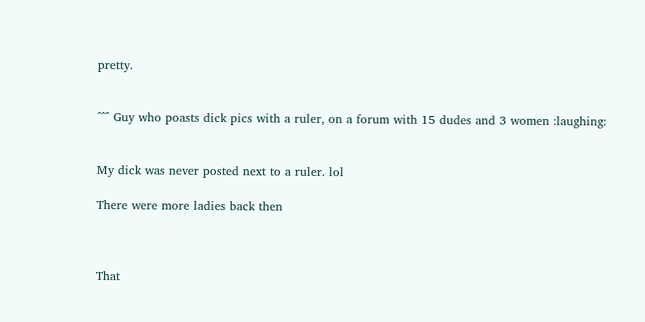pretty.


^^^ Guy who poasts dick pics with a ruler, on a forum with 15 dudes and 3 women :laughing:


My dick was never posted next to a ruler. lol

There were more ladies back then



That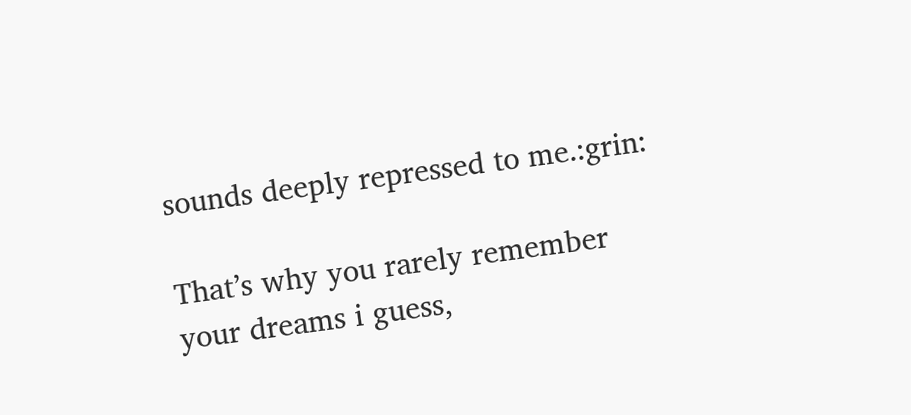sounds deeply repressed to me.:grin:

That’s why you rarely remember your dreams i guess,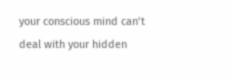your conscious mind can’t deal with your hidden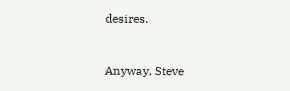desires.



Anyway, Steve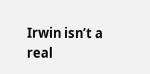Irwin isn’t a real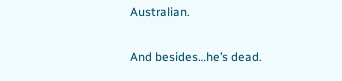Australian.

And besides…he’s dead.